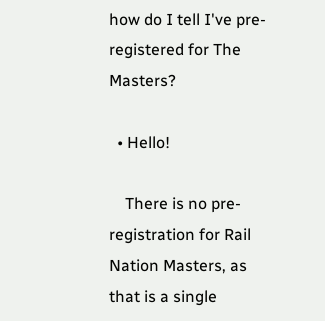how do I tell I've pre-registered for The Masters?

  • Hello!

    There is no pre-registration for Rail Nation Masters, as that is a single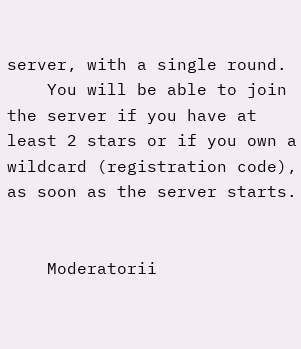server, with a single round.
    You will be able to join the server if you have at least 2 stars or if you own a wildcard (registration code), as soon as the server starts.


    Moderatorii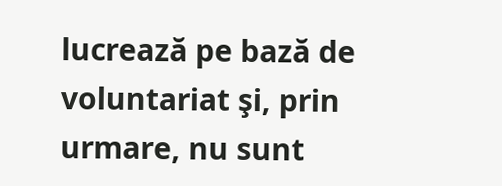lucrează pe bază de voluntariat şi, prin urmare, nu sunt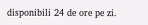disponibili 24 de ore pe zi.